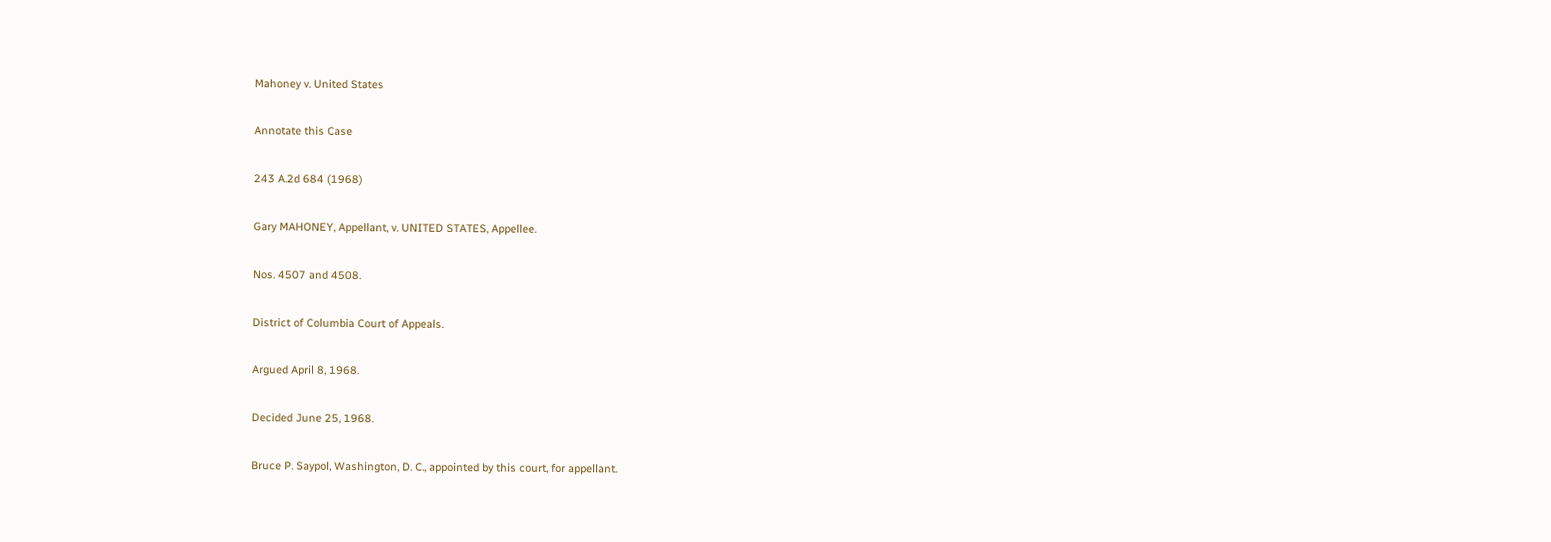Mahoney v. United States

Annotate this Case

243 A.2d 684 (1968)

Gary MAHONEY, Appellant, v. UNITED STATES, Appellee.

Nos. 4507 and 4508.

District of Columbia Court of Appeals.

Argued April 8, 1968.

Decided June 25, 1968.

Bruce P. Saypol, Washington, D. C., appointed by this court, for appellant.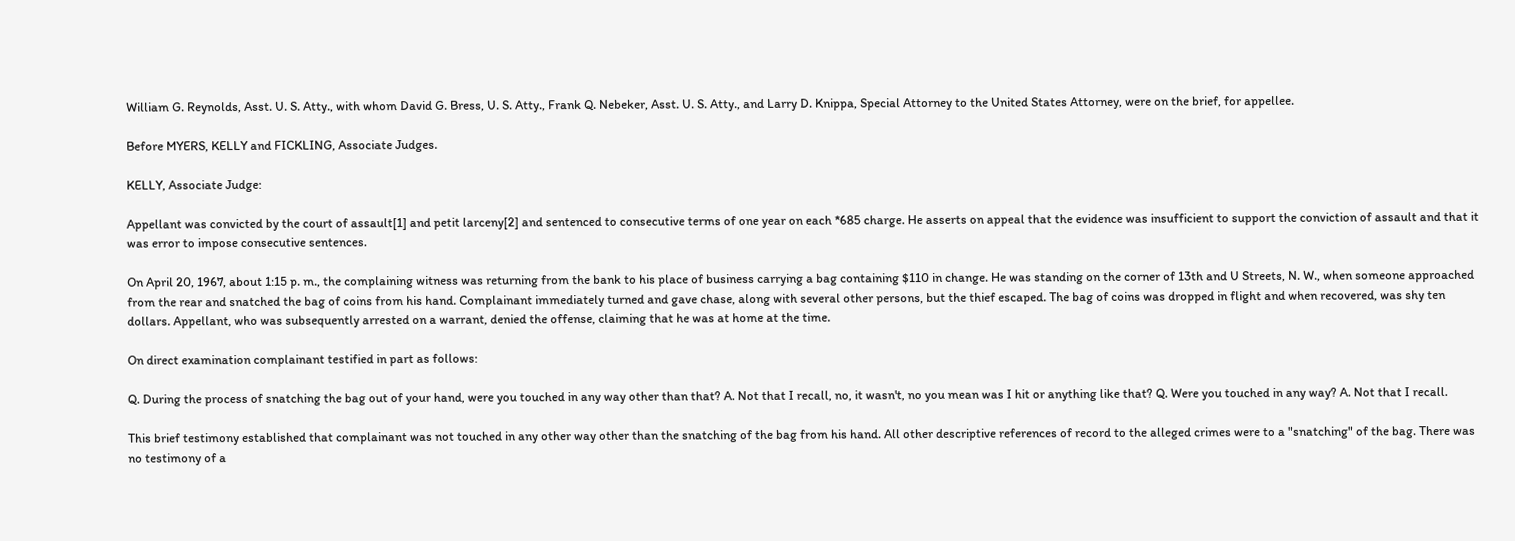William G. Reynolds, Asst. U. S. Atty., with whom David G. Bress, U. S. Atty., Frank Q. Nebeker, Asst. U. S. Atty., and Larry D. Knippa, Special Attorney to the United States Attorney, were on the brief, for appellee.

Before MYERS, KELLY and FICKLING, Associate Judges.

KELLY, Associate Judge:

Appellant was convicted by the court of assault[1] and petit larceny[2] and sentenced to consecutive terms of one year on each *685 charge. He asserts on appeal that the evidence was insufficient to support the conviction of assault and that it was error to impose consecutive sentences.

On April 20, 1967, about 1:15 p. m., the complaining witness was returning from the bank to his place of business carrying a bag containing $110 in change. He was standing on the corner of 13th and U Streets, N. W., when someone approached from the rear and snatched the bag of coins from his hand. Complainant immediately turned and gave chase, along with several other persons, but the thief escaped. The bag of coins was dropped in flight and when recovered, was shy ten dollars. Appellant, who was subsequently arrested on a warrant, denied the offense, claiming that he was at home at the time.

On direct examination complainant testified in part as follows:

Q. During the process of snatching the bag out of your hand, were you touched in any way other than that? A. Not that I recall, no, it wasn't, no you mean was I hit or anything like that? Q. Were you touched in any way? A. Not that I recall.

This brief testimony established that complainant was not touched in any other way other than the snatching of the bag from his hand. All other descriptive references of record to the alleged crimes were to a "snatching" of the bag. There was no testimony of a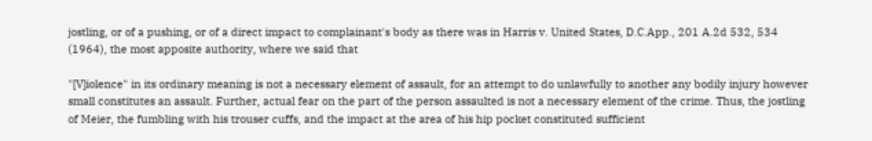jostling, or of a pushing, or of a direct impact to complainant's body as there was in Harris v. United States, D.C.App., 201 A.2d 532, 534 (1964), the most apposite authority, where we said that

"[V]iolence" in its ordinary meaning is not a necessary element of assault, for an attempt to do unlawfully to another any bodily injury however small constitutes an assault. Further, actual fear on the part of the person assaulted is not a necessary element of the crime. Thus, the jostling of Meier, the fumbling with his trouser cuffs, and the impact at the area of his hip pocket constituted sufficient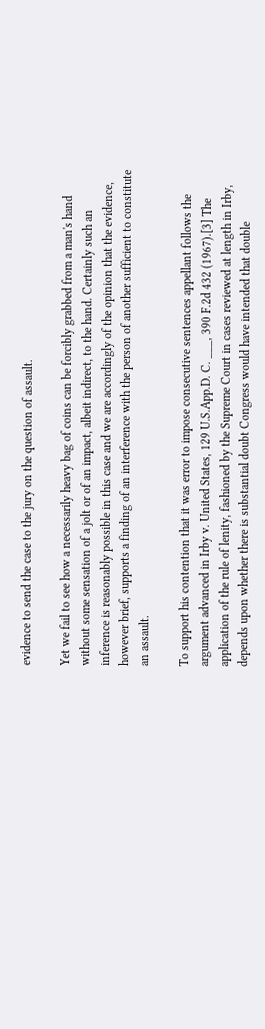evidence to send the case to the jury on the question of assault.

Yet we fail to see how a necessarily heavy bag of coins can be forcibly grabbed from a man's hand without some sensation of a jolt or of an impact, albeit indirect, to the hand. Certainly such an inference is reasonably possible in this case and we are accordingly of the opinion that the evidence, however brief, supports a finding of an interference with the person of another sufficient to constitute an assault.

To support his contention that it was error to impose consecutive sentences appellant follows the argument advanced in Irby v. United States, 129 U.S.App.D. C. ___, 390 F.2d 432 (1967).[3] The application of the rule of lenity, fashioned by the Supreme Court in cases reviewed at length in Irby, depends upon whether there is substantial doubt Congress would have intended that double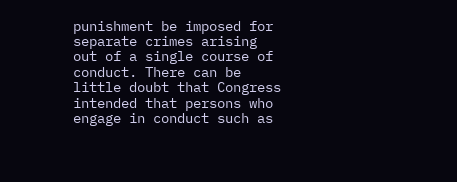punishment be imposed for separate crimes arising out of a single course of conduct. There can be little doubt that Congress intended that persons who engage in conduct such as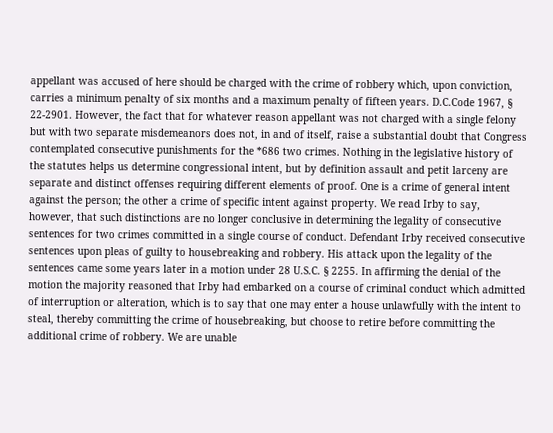appellant was accused of here should be charged with the crime of robbery which, upon conviction, carries a minimum penalty of six months and a maximum penalty of fifteen years. D.C.Code 1967, § 22-2901. However, the fact that for whatever reason appellant was not charged with a single felony but with two separate misdemeanors does not, in and of itself, raise a substantial doubt that Congress contemplated consecutive punishments for the *686 two crimes. Nothing in the legislative history of the statutes helps us determine congressional intent, but by definition assault and petit larceny are separate and distinct offenses requiring different elements of proof. One is a crime of general intent against the person; the other a crime of specific intent against property. We read Irby to say, however, that such distinctions are no longer conclusive in determining the legality of consecutive sentences for two crimes committed in a single course of conduct. Defendant Irby received consecutive sentences upon pleas of guilty to housebreaking and robbery. His attack upon the legality of the sentences came some years later in a motion under 28 U.S.C. § 2255. In affirming the denial of the motion the majority reasoned that Irby had embarked on a course of criminal conduct which admitted of interruption or alteration, which is to say that one may enter a house unlawfully with the intent to steal, thereby committing the crime of housebreaking, but choose to retire before committing the additional crime of robbery. We are unable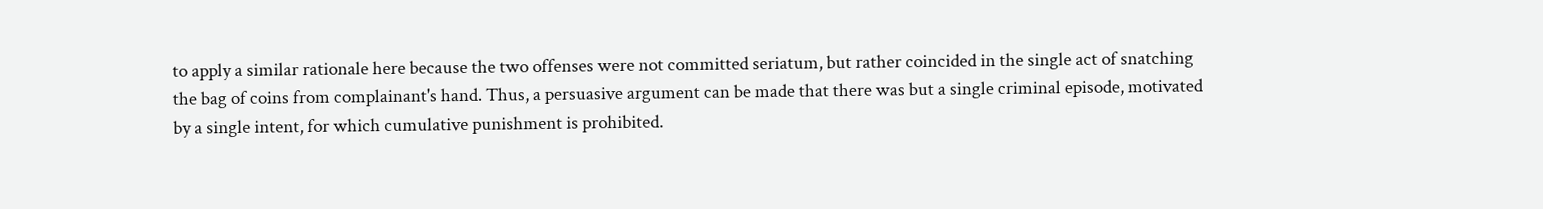to apply a similar rationale here because the two offenses were not committed seriatum, but rather coincided in the single act of snatching the bag of coins from complainant's hand. Thus, a persuasive argument can be made that there was but a single criminal episode, motivated by a single intent, for which cumulative punishment is prohibited.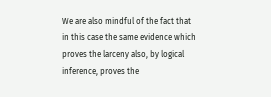We are also mindful of the fact that in this case the same evidence which proves the larceny also, by logical inference, proves the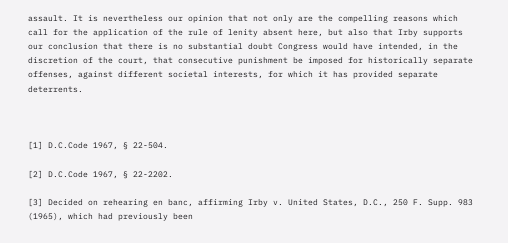assault. It is nevertheless our opinion that not only are the compelling reasons which call for the application of the rule of lenity absent here, but also that Irby supports our conclusion that there is no substantial doubt Congress would have intended, in the discretion of the court, that consecutive punishment be imposed for historically separate offenses, against different societal interests, for which it has provided separate deterrents.



[1] D.C.Code 1967, § 22-504.

[2] D.C.Code 1967, § 22-2202.

[3] Decided on rehearing en banc, affirming Irby v. United States, D.C., 250 F. Supp. 983 (1965), which had previously been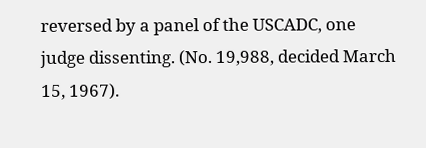reversed by a panel of the USCADC, one judge dissenting. (No. 19,988, decided March 15, 1967).